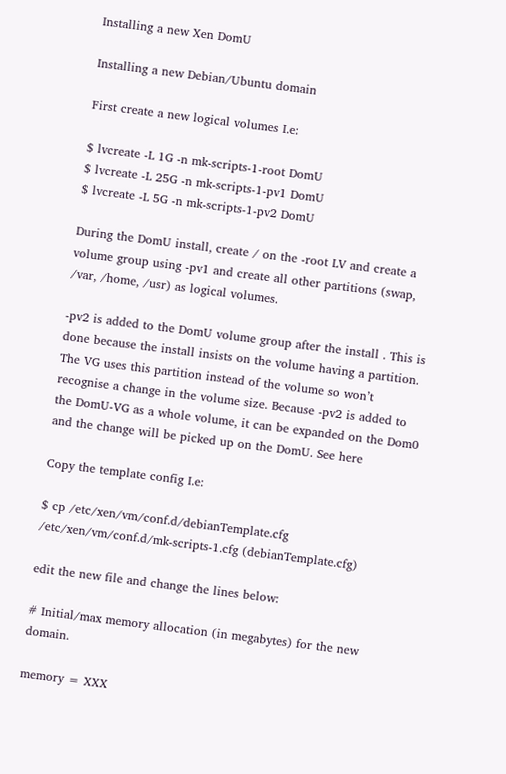Installing a new Xen DomU

Installing a new Debian/Ubuntu domain

First create a new logical volumes I.e:

$ lvcreate -L 1G -n mk-scripts-1-root DomU
$ lvcreate -L 25G -n mk-scripts-1-pv1 DomU
$ lvcreate -L 5G -n mk-scripts-1-pv2 DomU

During the DomU install, create / on the -root LV and create a volume group using -pv1 and create all other partitions (swap, /var, /home, /usr) as logical volumes.

-pv2 is added to the DomU volume group after the install . This is done because the install insists on the volume having a partition. The VG uses this partition instead of the volume so won’t recognise a change in the volume size. Because -pv2 is added to the DomU-VG as a whole volume, it can be expanded on the Dom0 and the change will be picked up on the DomU. See here

Copy the template config I.e:

$ cp /etc/xen/vm/conf.d/debianTemplate.cfg /etc/xen/vm/conf.d/mk-scripts-1.cfg (debianTemplate.cfg)

edit the new file and change the lines below:

# Initial/max memory allocation (in megabytes) for the new domain.

memory = XXX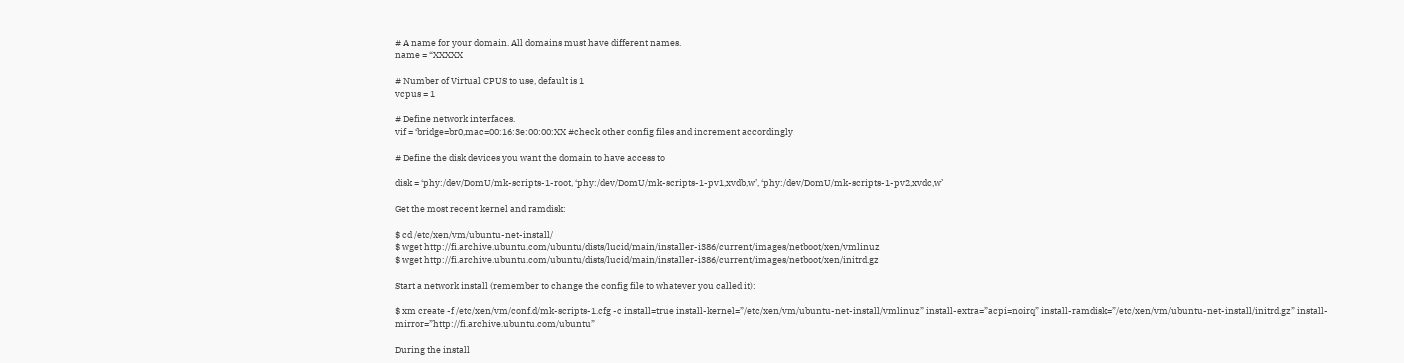# A name for your domain. All domains must have different names.
name = “XXXXX

# Number of Virtual CPUS to use, default is 1
vcpus = 1

# Define network interfaces.
vif = ‘bridge=br0,mac=00:16:3e:00:00:XX #check other config files and increment accordingly

# Define the disk devices you want the domain to have access to

disk = ‘phy:/dev/DomU/mk-scripts-1-root, ‘phy:/dev/DomU/mk-scripts-1-pv1,xvdb,w’, ‘phy:/dev/DomU/mk-scripts-1-pv2,xvdc,w’

Get the most recent kernel and ramdisk:

$ cd /etc/xen/vm/ubuntu-net-install/
$ wget http://fi.archive.ubuntu.com/ubuntu/dists/lucid/main/installer-i386/current/images/netboot/xen/vmlinuz
$ wget http://fi.archive.ubuntu.com/ubuntu/dists/lucid/main/installer-i386/current/images/netboot/xen/initrd.gz

Start a network install (remember to change the config file to whatever you called it):

$ xm create -f /etc/xen/vm/conf.d/mk-scripts-1.cfg -c install=true install-kernel=”/etc/xen/vm/ubuntu-net-install/vmlinuz” install-extra=”acpi=noirq” install-ramdisk=”/etc/xen/vm/ubuntu-net-install/initrd.gz” install-mirror=”http://fi.archive.ubuntu.com/ubuntu”

During the install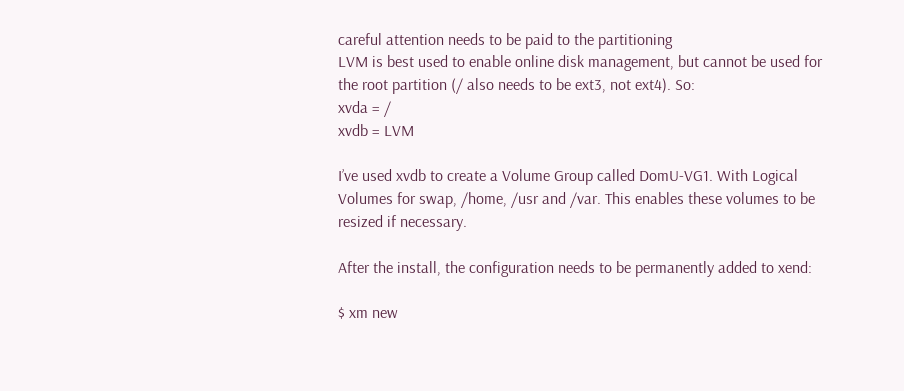careful attention needs to be paid to the partitioning
LVM is best used to enable online disk management, but cannot be used for the root partition (/ also needs to be ext3, not ext4). So:
xvda = /
xvdb = LVM

I’ve used xvdb to create a Volume Group called DomU-VG1. With Logical Volumes for swap, /home, /usr and /var. This enables these volumes to be resized if necessary.

After the install, the configuration needs to be permanently added to xend:

$ xm new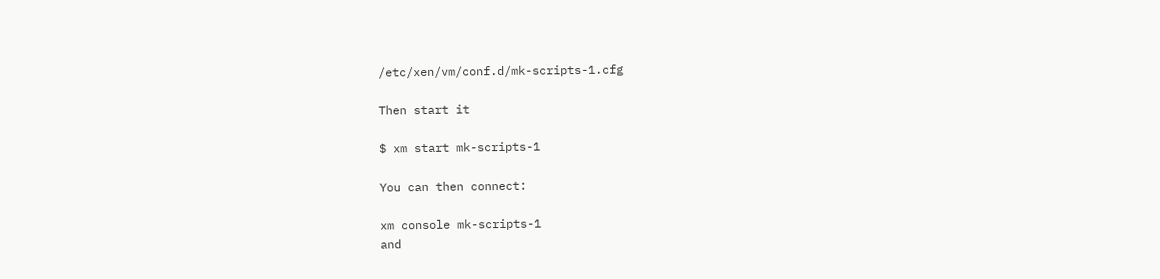/etc/xen/vm/conf.d/mk-scripts-1.cfg

Then start it

$ xm start mk-scripts-1

You can then connect:

xm console mk-scripts-1
and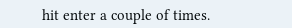hit enter a couple of times.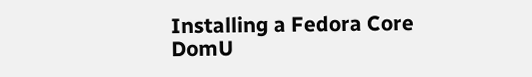Installing a Fedora Core DomU